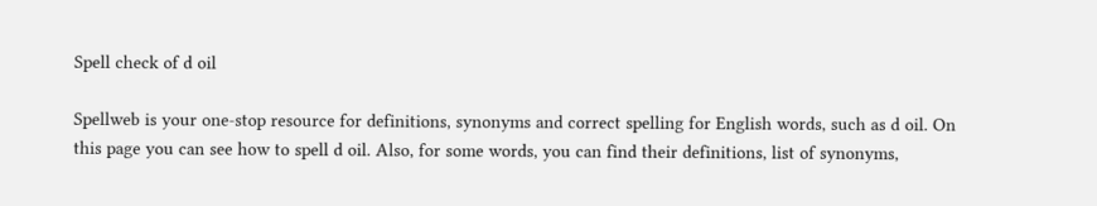Spell check of d oil

Spellweb is your one-stop resource for definitions, synonyms and correct spelling for English words, such as d oil. On this page you can see how to spell d oil. Also, for some words, you can find their definitions, list of synonyms,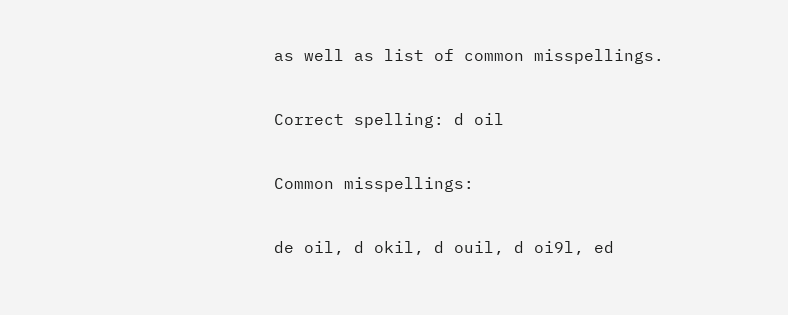as well as list of common misspellings.

Correct spelling: d oil

Common misspellings:

de oil, d okil, d ouil, d oi9l, ed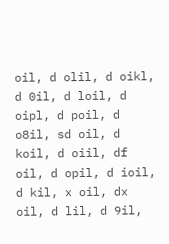oil, d olil, d oikl, d 0il, d loil, d oipl, d poil, d o8il, sd oil, d koil, d oiil, df oil, d opil, d ioil, d kil, x oil, dx oil, d lil, d 9il,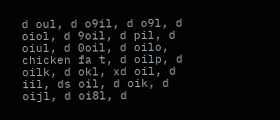d oul, d o9il, d o9l, d oiol, d 9oil, d pil, d oiul, d 0oil, d oilo, chicken fa t, d oilp, d oilk, d okl, xd oil, d iil, ds oil, d oik, d oijl, d oi8l, d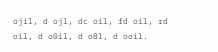ojil, d ojl, dc oil, fd oil, rd oil, d o0il, d o8l, d ooil.